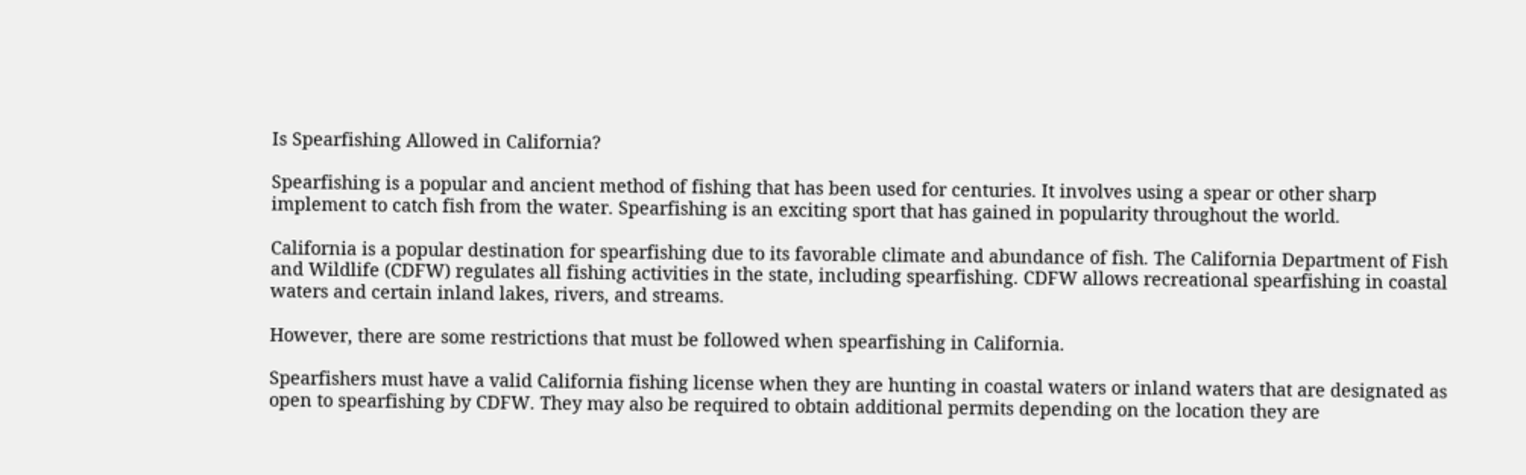Is Spearfishing Allowed in California?

Spearfishing is a popular and ancient method of fishing that has been used for centuries. It involves using a spear or other sharp implement to catch fish from the water. Spearfishing is an exciting sport that has gained in popularity throughout the world.

California is a popular destination for spearfishing due to its favorable climate and abundance of fish. The California Department of Fish and Wildlife (CDFW) regulates all fishing activities in the state, including spearfishing. CDFW allows recreational spearfishing in coastal waters and certain inland lakes, rivers, and streams.

However, there are some restrictions that must be followed when spearfishing in California.

Spearfishers must have a valid California fishing license when they are hunting in coastal waters or inland waters that are designated as open to spearfishing by CDFW. They may also be required to obtain additional permits depending on the location they are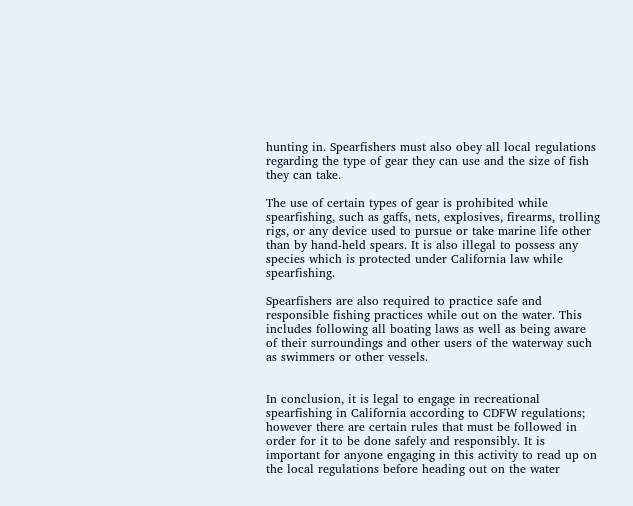hunting in. Spearfishers must also obey all local regulations regarding the type of gear they can use and the size of fish they can take.

The use of certain types of gear is prohibited while spearfishing, such as gaffs, nets, explosives, firearms, trolling rigs, or any device used to pursue or take marine life other than by hand-held spears. It is also illegal to possess any species which is protected under California law while spearfishing.

Spearfishers are also required to practice safe and responsible fishing practices while out on the water. This includes following all boating laws as well as being aware of their surroundings and other users of the waterway such as swimmers or other vessels.


In conclusion, it is legal to engage in recreational spearfishing in California according to CDFW regulations; however there are certain rules that must be followed in order for it to be done safely and responsibly. It is important for anyone engaging in this activity to read up on the local regulations before heading out on the water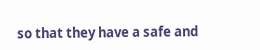so that they have a safe and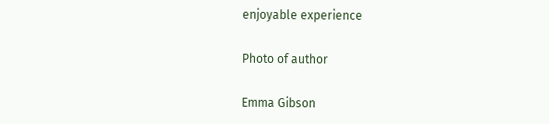enjoyable experience

Photo of author

Emma Gibson